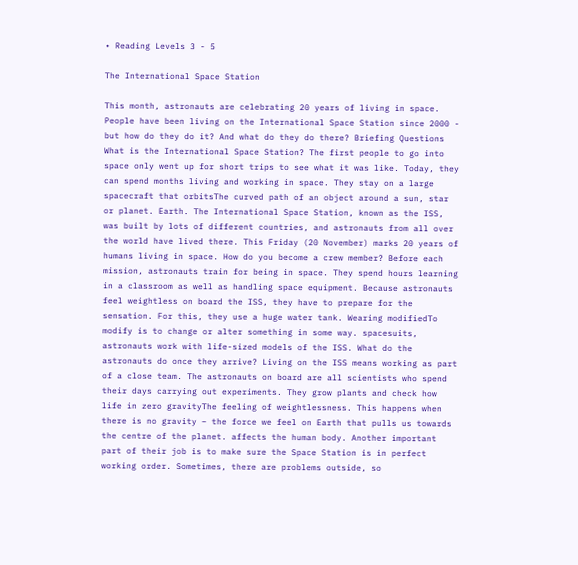• Reading Levels 3 - 5

The International Space Station

This month, astronauts are celebrating 20 years of living in space. People have been living on the International Space Station since 2000 - but how do they do it? And what do they do there? Briefing Questions What is the International Space Station? The first people to go into space only went up for short trips to see what it was like. Today, they can spend months living and working in space. They stay on a large spacecraft that orbitsThe curved path of an object around a sun, star or planet. Earth. The International Space Station, known as the ISS, was built by lots of different countries, and astronauts from all over the world have lived there. This Friday (20 November) marks 20 years of humans living in space. How do you become a crew member? Before each mission, astronauts train for being in space. They spend hours learning in a classroom as well as handling space equipment. Because astronauts feel weightless on board the ISS, they have to prepare for the sensation. For this, they use a huge water tank. Wearing modifiedTo modify is to change or alter something in some way. spacesuits, astronauts work with life-sized models of the ISS. What do the astronauts do once they arrive? Living on the ISS means working as part of a close team. The astronauts on board are all scientists who spend their days carrying out experiments. They grow plants and check how life in zero gravityThe feeling of weightlessness. This happens when there is no gravity – the force we feel on Earth that pulls us towards the centre of the planet. affects the human body. Another important part of their job is to make sure the Space Station is in perfect working order. Sometimes, there are problems outside, so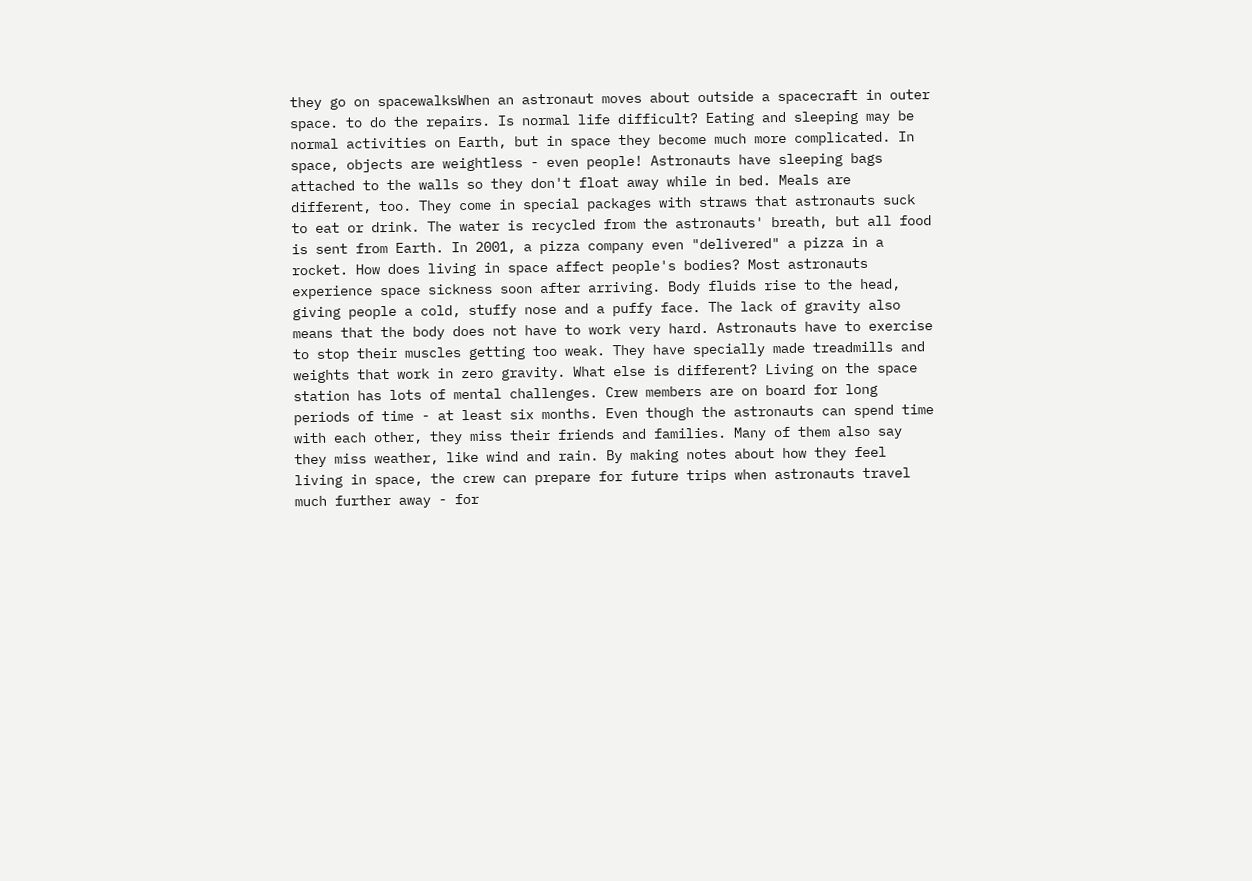they go on spacewalksWhen an astronaut moves about outside a spacecraft in outer space. to do the repairs. Is normal life difficult? Eating and sleeping may be normal activities on Earth, but in space they become much more complicated. In space, objects are weightless - even people! Astronauts have sleeping bags attached to the walls so they don't float away while in bed. Meals are different, too. They come in special packages with straws that astronauts suck to eat or drink. The water is recycled from the astronauts' breath, but all food is sent from Earth. In 2001, a pizza company even "delivered" a pizza in a rocket. How does living in space affect people's bodies? Most astronauts experience space sickness soon after arriving. Body fluids rise to the head, giving people a cold, stuffy nose and a puffy face. The lack of gravity also means that the body does not have to work very hard. Astronauts have to exercise to stop their muscles getting too weak. They have specially made treadmills and weights that work in zero gravity. What else is different? Living on the space station has lots of mental challenges. Crew members are on board for long periods of time - at least six months. Even though the astronauts can spend time with each other, they miss their friends and families. Many of them also say they miss weather, like wind and rain. By making notes about how they feel living in space, the crew can prepare for future trips when astronauts travel much further away - for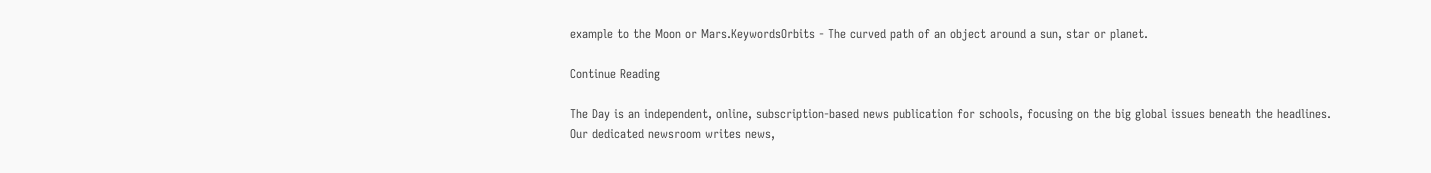example to the Moon or Mars.KeywordsOrbits - The curved path of an object around a sun, star or planet.

Continue Reading

The Day is an independent, online, subscription-based news publication for schools, focusing on the big global issues beneath the headlines. Our dedicated newsroom writes news,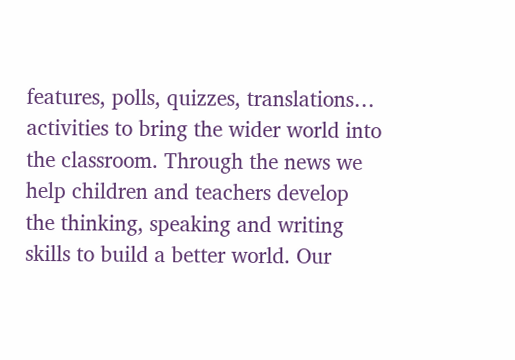features, polls, quizzes, translations… activities to bring the wider world into the classroom. Through the news we help children and teachers develop the thinking, speaking and writing skills to build a better world. Our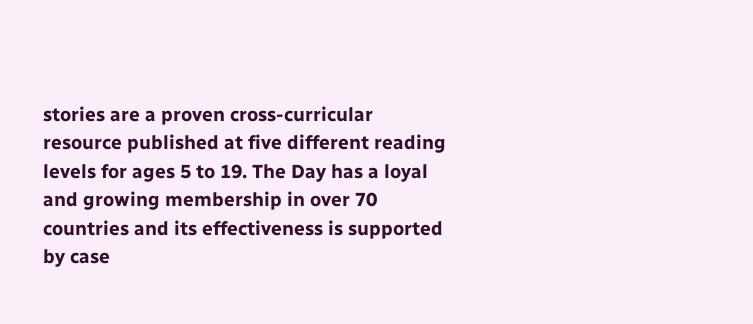stories are a proven cross-curricular resource published at five different reading levels for ages 5 to 19. The Day has a loyal and growing membership in over 70 countries and its effectiveness is supported by case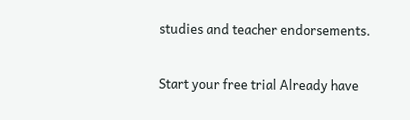studies and teacher endorsements.

Start your free trial Already have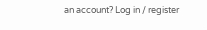an account? Log in / register